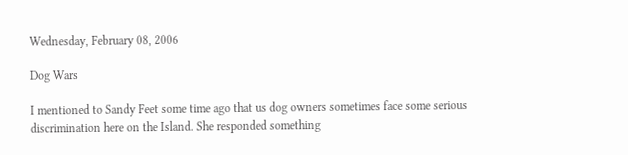Wednesday, February 08, 2006

Dog Wars

I mentioned to Sandy Feet some time ago that us dog owners sometimes face some serious discrimination here on the Island. She responded something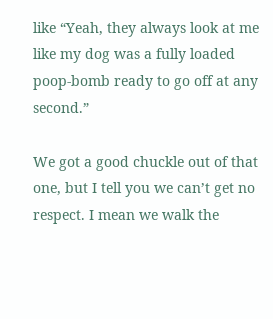like “Yeah, they always look at me like my dog was a fully loaded poop-bomb ready to go off at any second.”

We got a good chuckle out of that one, but I tell you we can’t get no respect. I mean we walk the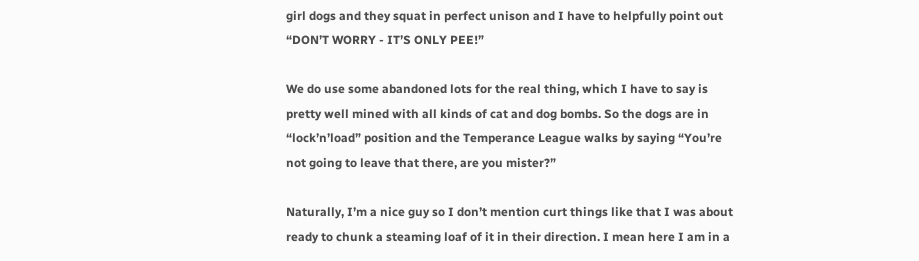girl dogs and they squat in perfect unison and I have to helpfully point out “DON’T WORRY - IT’S ONLY PEE!”

We do use some abandoned lots for the real thing, which I have to say is pretty well mined with all kinds of cat and dog bombs. So the dogs are in “lock’n’load” position and the Temperance League walks by saying “You’re not going to leave that there, are you mister?”

Naturally, I’m a nice guy so I don’t mention curt things like that I was about ready to chunk a steaming loaf of it in their direction. I mean here I am in a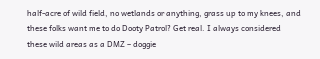half-acre of wild field, no wetlands or anything, grass up to my knees, and these folks want me to do Dooty Patrol? Get real. I always considered these wild areas as a DMZ – doggie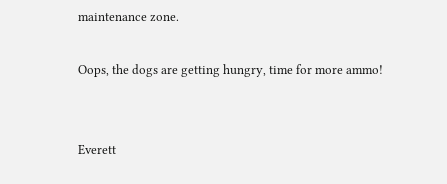maintenance zone.

Oops, the dogs are getting hungry, time for more ammo!


Everett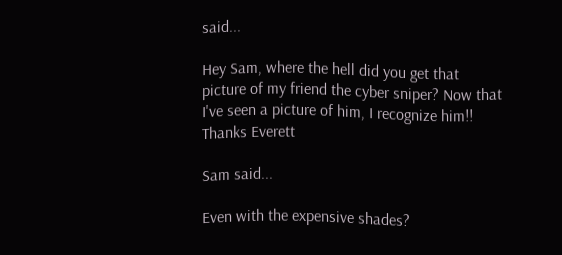said...

Hey Sam, where the hell did you get that picture of my friend the cyber sniper? Now that I've seen a picture of him, I recognize him!! Thanks Everett

Sam said...

Even with the expensive shades?